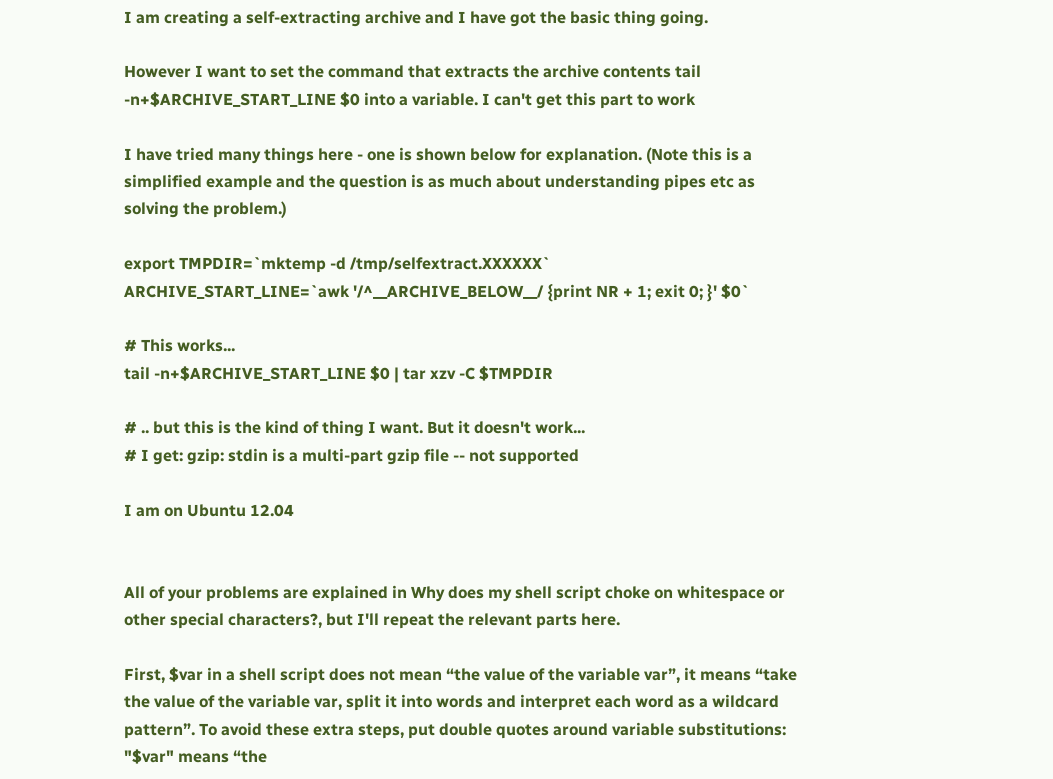I am creating a self-extracting archive and I have got the basic thing going.

However I want to set the command that extracts the archive contents tail -n+$ARCHIVE_START_LINE $0 into a variable. I can't get this part to work

I have tried many things here - one is shown below for explanation. (Note this is a simplified example and the question is as much about understanding pipes etc as solving the problem.)

export TMPDIR=`mktemp -d /tmp/selfextract.XXXXXX`
ARCHIVE_START_LINE=`awk '/^__ARCHIVE_BELOW__/ {print NR + 1; exit 0; }' $0`

# This works...
tail -n+$ARCHIVE_START_LINE $0 | tar xzv -C $TMPDIR

# .. but this is the kind of thing I want. But it doesn't work...
# I get: gzip: stdin is a multi-part gzip file -- not supported

I am on Ubuntu 12.04


All of your problems are explained in Why does my shell script choke on whitespace or other special characters?, but I'll repeat the relevant parts here.

First, $var in a shell script does not mean “the value of the variable var”, it means “take the value of the variable var, split it into words and interpret each word as a wildcard pattern”. To avoid these extra steps, put double quotes around variable substitutions: "$var" means “the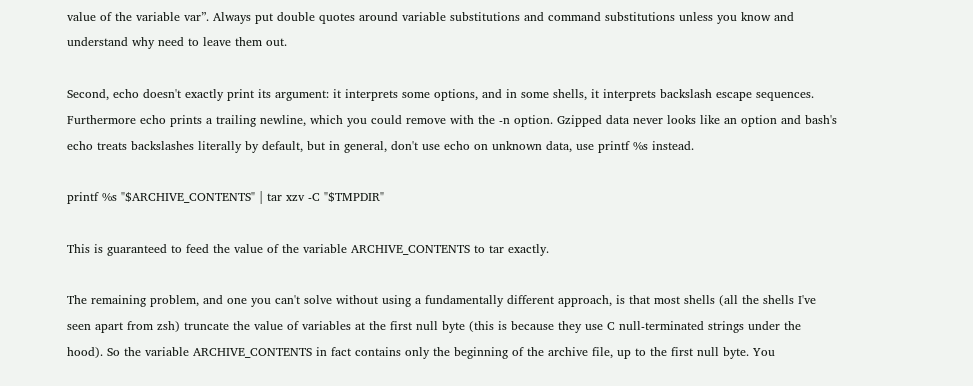value of the variable var”. Always put double quotes around variable substitutions and command substitutions unless you know and understand why need to leave them out.

Second, echo doesn't exactly print its argument: it interprets some options, and in some shells, it interprets backslash escape sequences. Furthermore echo prints a trailing newline, which you could remove with the -n option. Gzipped data never looks like an option and bash's echo treats backslashes literally by default, but in general, don't use echo on unknown data, use printf %s instead.

printf %s "$ARCHIVE_CONTENTS" | tar xzv -C "$TMPDIR"

This is guaranteed to feed the value of the variable ARCHIVE_CONTENTS to tar exactly.

The remaining problem, and one you can't solve without using a fundamentally different approach, is that most shells (all the shells I've seen apart from zsh) truncate the value of variables at the first null byte (this is because they use C null-terminated strings under the hood). So the variable ARCHIVE_CONTENTS in fact contains only the beginning of the archive file, up to the first null byte. You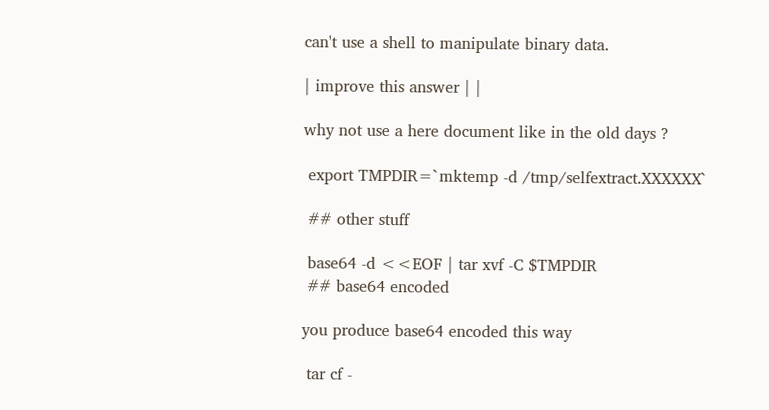can't use a shell to manipulate binary data.

| improve this answer | |

why not use a here document like in the old days ?

 export TMPDIR=`mktemp -d /tmp/selfextract.XXXXXX`

 ## other stuff

 base64 -d <<EOF | tar xvf -C $TMPDIR
 ## base64 encoded

you produce base64 encoded this way

 tar cf -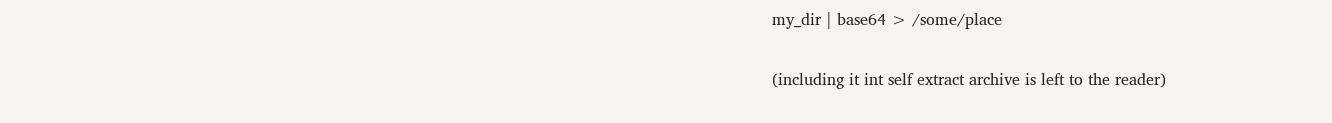my_dir | base64 > /some/place

(including it int self extract archive is left to the reader)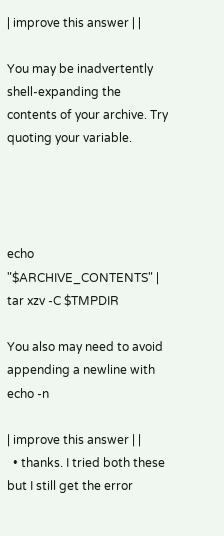| improve this answer | |

You may be inadvertently shell-expanding the contents of your archive. Try quoting your variable.




echo "$ARCHIVE_CONTENTS" | tar xzv -C $TMPDIR

You also may need to avoid appending a newline with echo -n

| improve this answer | |
  • thanks. I tried both these but I still get the error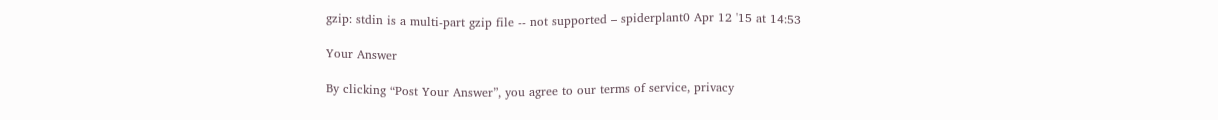gzip: stdin is a multi-part gzip file -- not supported – spiderplant0 Apr 12 '15 at 14:53

Your Answer

By clicking “Post Your Answer”, you agree to our terms of service, privacy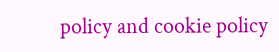policy and cookie policy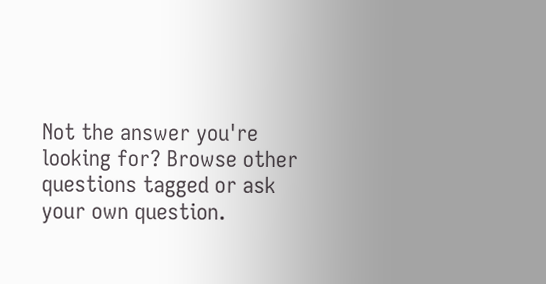Not the answer you're looking for? Browse other questions tagged or ask your own question.